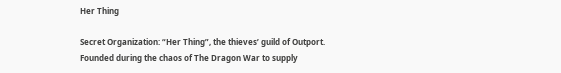Her Thing

Secret Organization: “Her Thing”, the thieves’ guild of Outport. Founded during the chaos of The Dragon War to supply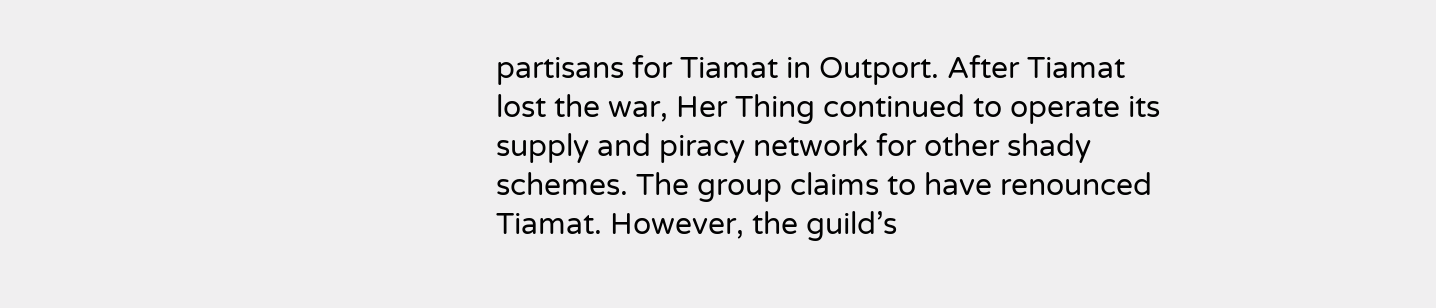partisans for Tiamat in Outport. After Tiamat lost the war, Her Thing continued to operate its supply and piracy network for other shady schemes. The group claims to have renounced Tiamat. However, the guild’s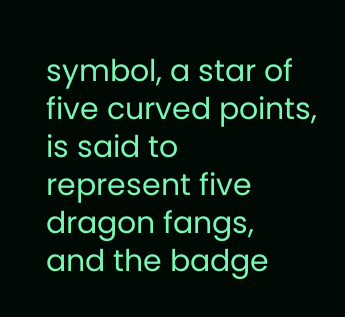symbol, a star of five curved points, is said to represent five dragon fangs, and the badge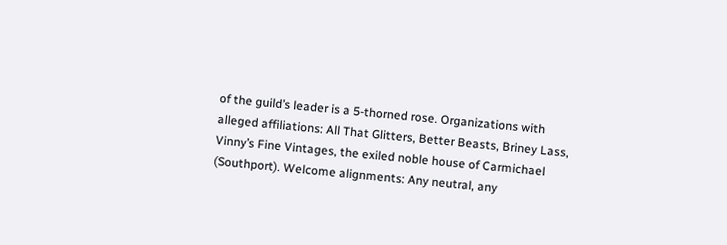of the guild’s leader is a 5-thorned rose. Organizations with alleged affiliations: All That Glitters, Better Beasts, Briney Lass, Vinny’s Fine Vintages, the exiled noble house of Carmichael (Southport). Welcome alignments: Any neutral, any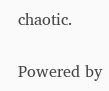chaotic.

Powered by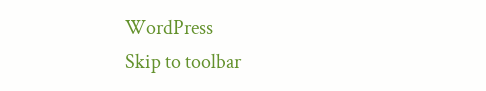WordPress
Skip to toolbar